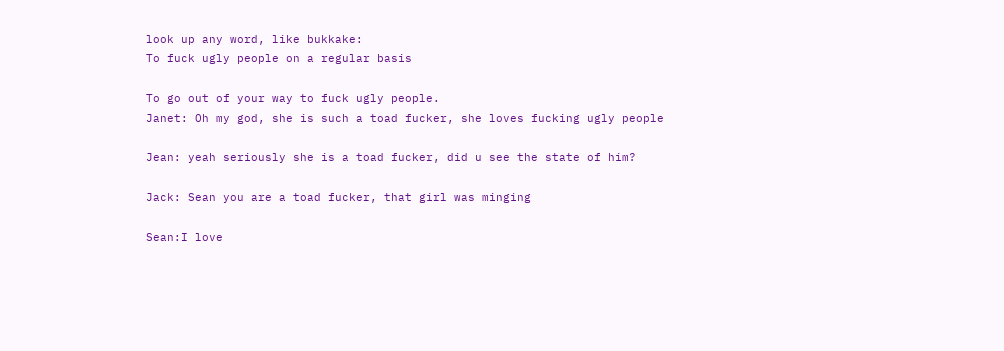look up any word, like bukkake:
To fuck ugly people on a regular basis

To go out of your way to fuck ugly people.
Janet: Oh my god, she is such a toad fucker, she loves fucking ugly people

Jean: yeah seriously she is a toad fucker, did u see the state of him?

Jack: Sean you are a toad fucker, that girl was minging

Sean:I love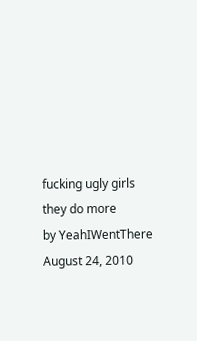fucking ugly girls they do more
by YeahIWentThere August 24, 2010